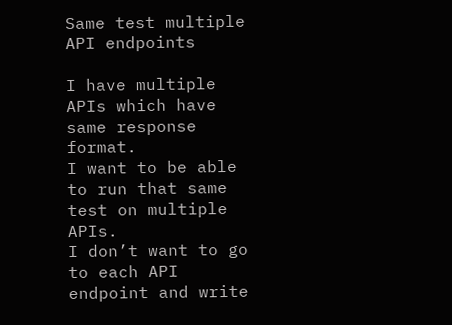Same test multiple API endpoints

I have multiple APIs which have same response format.
I want to be able to run that same test on multiple APIs.
I don’t want to go to each API endpoint and write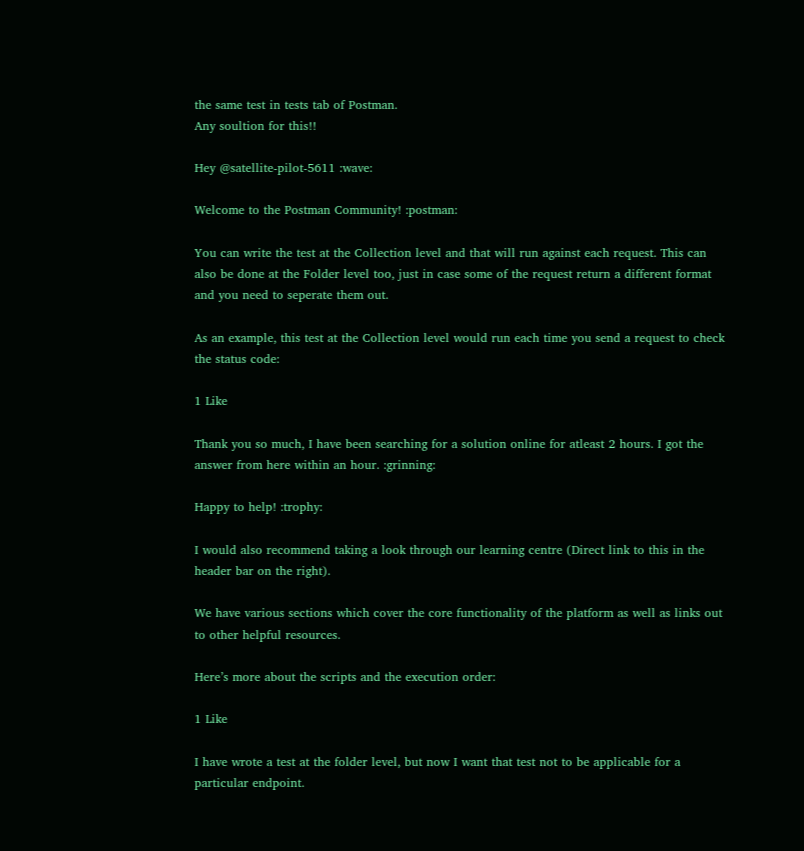the same test in tests tab of Postman.
Any soultion for this!!

Hey @satellite-pilot-5611 :wave:

Welcome to the Postman Community! :postman:

You can write the test at the Collection level and that will run against each request. This can also be done at the Folder level too, just in case some of the request return a different format and you need to seperate them out.

As an example, this test at the Collection level would run each time you send a request to check the status code:

1 Like

Thank you so much, I have been searching for a solution online for atleast 2 hours. I got the answer from here within an hour. :grinning:

Happy to help! :trophy:

I would also recommend taking a look through our learning centre (Direct link to this in the header bar on the right).

We have various sections which cover the core functionality of the platform as well as links out to other helpful resources.

Here’s more about the scripts and the execution order:

1 Like

I have wrote a test at the folder level, but now I want that test not to be applicable for a particular endpoint.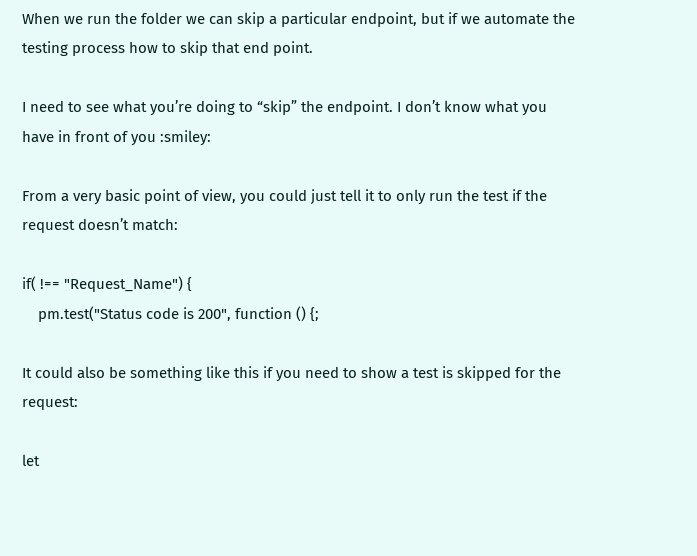When we run the folder we can skip a particular endpoint, but if we automate the testing process how to skip that end point.

I need to see what you’re doing to “skip” the endpoint. I don’t know what you have in front of you :smiley:

From a very basic point of view, you could just tell it to only run the test if the request doesn’t match:

if( !== "Request_Name") {
    pm.test("Status code is 200", function () {;

It could also be something like this if you need to show a test is skipped for the request:

let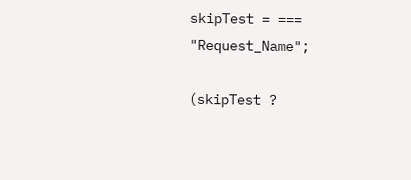skipTest = === "Request_Name";

(skipTest ?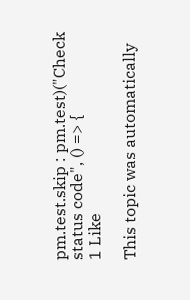pm.test.skip : pm.test)("Check status code", () => {
1 Like

This topic was automatically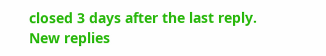closed 3 days after the last reply. New replies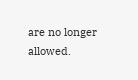are no longer allowed.